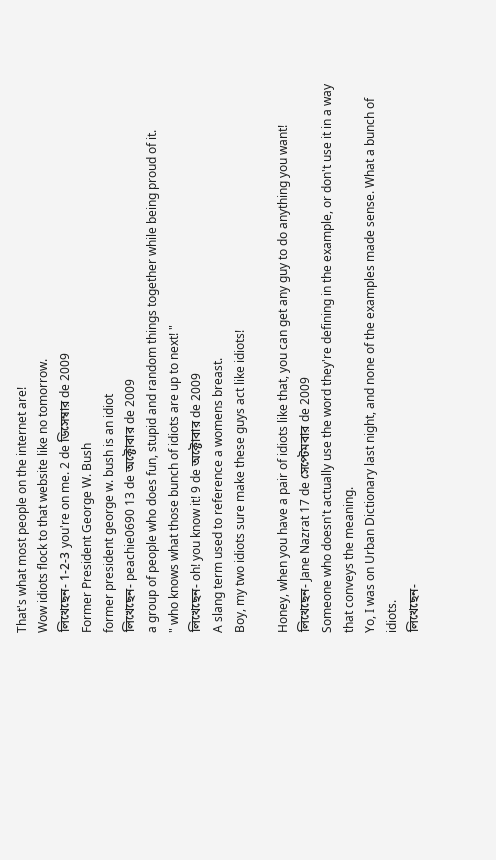That's what most people on the internet are!
Wow idiots flock to that website like no tomorrow.
লিখেছেন- 1-2-3 you're on me. 2 de ডিসেম্বার de 2009
Former President George W. Bush
former president george w. bush is an idiot
লিখেছেন- peachie0690 13 de অক্টোবার de 2009
a group of people who does fun, stupid and random things together while being proud of it.
" who knows what those bunch of idiots are up to next! "
লিখেছেন- oh! you know it! 9 de অক্টোবার de 2009
A slang term used to reference a womens breast.
Boy, my two idiots sure make these guys act like idiots!

Honey, when you have a pair of idiots like that, you can get any guy to do anything you want!
লিখেছেন- Jane Nazrat 17 de সেপ্টেমবার de 2009
Someone who doesn't actually use the word they're defining in the example, or don't use it in a way that conveys the meaning.
Yo, I was on Urban Dictionary last night, and none of the examples made sense. What a bunch of idiots.
লিখেছেন-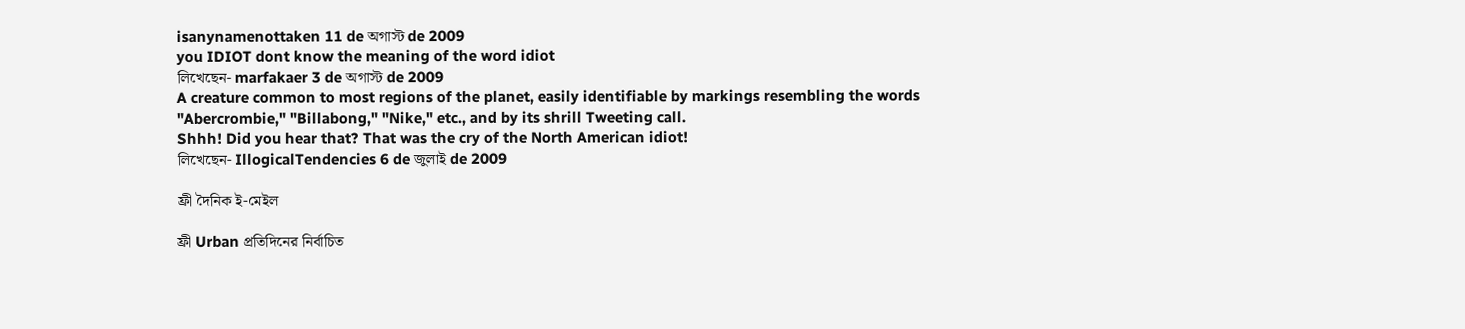isanynamenottaken 11 de অগাস্ট de 2009
you IDIOT dont know the meaning of the word idiot
লিখেছেন- marfakaer 3 de অগাস্ট de 2009
A creature common to most regions of the planet, easily identifiable by markings resembling the words "Abercrombie," "Billabong," "Nike," etc., and by its shrill Tweeting call.
Shhh! Did you hear that? That was the cry of the North American idiot!
লিখেছেন- IllogicalTendencies 6 de জুলাই de 2009

ফ্রী দৈনিক ই-মেইল

ফ্রী Urban প্রতিদিনের নির্বাচিত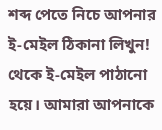শব্দ পেতে নিচে আপনার ই-মেইল ঠিকানা লিখুন! থেকে ই-মেইল পাঠানো হয়ে। আমারা আপনাকে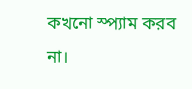কখনো স্প্যাম করব না।